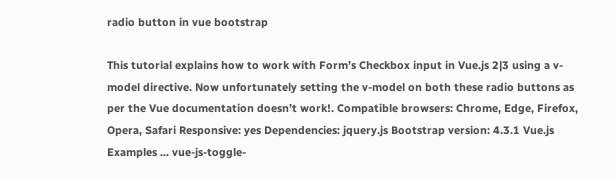radio button in vue bootstrap

This tutorial explains how to work with Form’s Checkbox input in Vue.js 2|3 using a v-model directive. Now unfortunately setting the v-model on both these radio buttons as per the Vue documentation doesn’t work!. Compatible browsers: Chrome, Edge, Firefox, Opera, Safari Responsive: yes Dependencies: jquery.js Bootstrap version: 4.3.1 Vue.js Examples ... vue-js-toggle-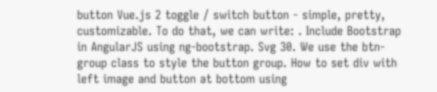button Vue.js 2 toggle / switch button - simple, pretty, customizable. To do that, we can write: . Include Bootstrap in AngularJS using ng-bootstrap. Svg 30. We use the btn-group class to style the button group. How to set div with left image and button at bottom using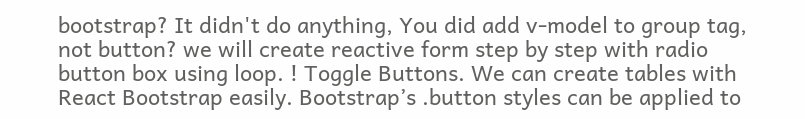bootstrap? It didn't do anything, You did add v-model to group tag, not button? we will create reactive form step by step with radio button box using loop. ! Toggle Buttons. We can create tables with React Bootstrap easily. Bootstrap’s .button styles can be applied to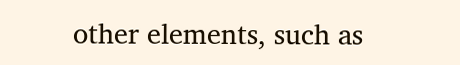other elements, such as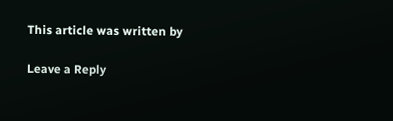This article was written by

Leave a Reply